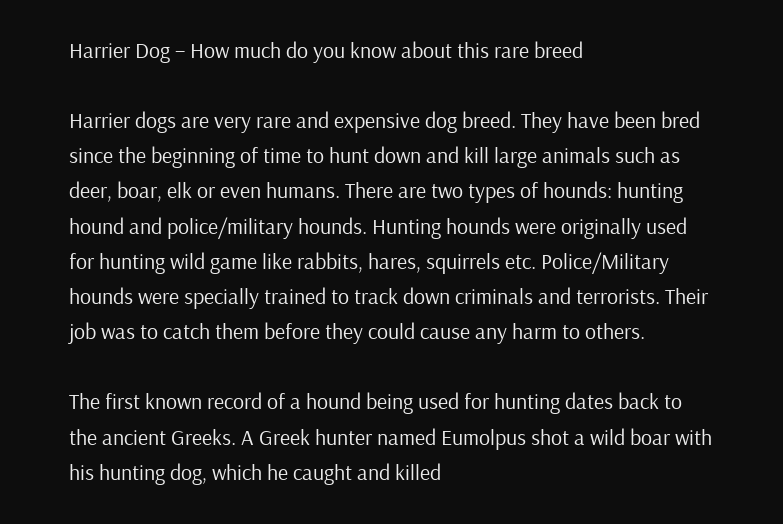Harrier Dog – How much do you know about this rare breed

Harrier dogs are very rare and expensive dog breed. They have been bred since the beginning of time to hunt down and kill large animals such as deer, boar, elk or even humans. There are two types of hounds: hunting hound and police/military hounds. Hunting hounds were originally used for hunting wild game like rabbits, hares, squirrels etc. Police/Military hounds were specially trained to track down criminals and terrorists. Their job was to catch them before they could cause any harm to others.

The first known record of a hound being used for hunting dates back to the ancient Greeks. A Greek hunter named Eumolpus shot a wild boar with his hunting dog, which he caught and killed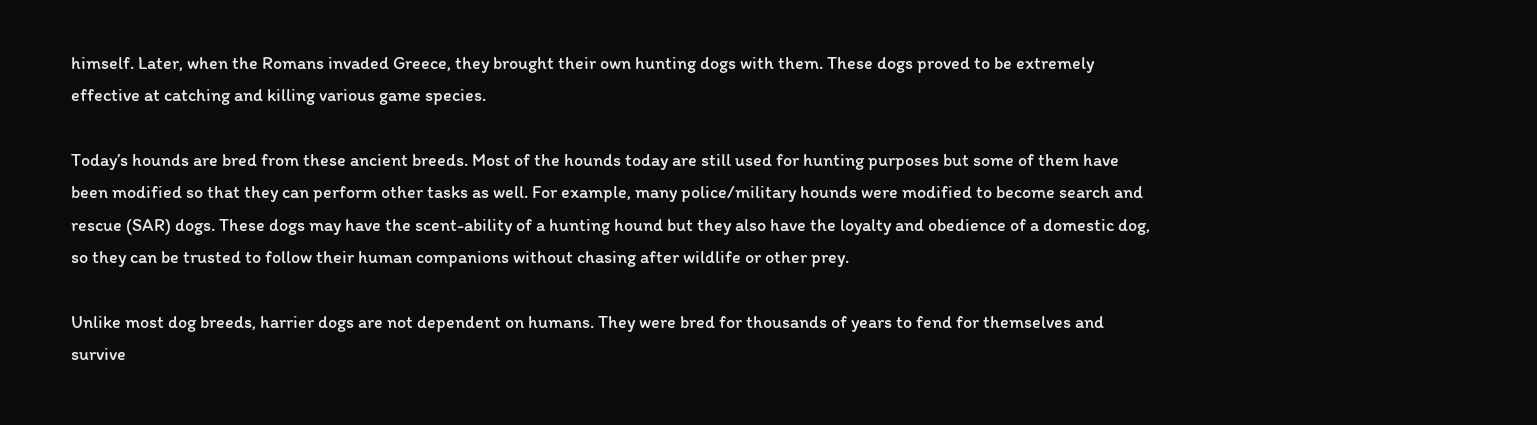himself. Later, when the Romans invaded Greece, they brought their own hunting dogs with them. These dogs proved to be extremely effective at catching and killing various game species.

Today’s hounds are bred from these ancient breeds. Most of the hounds today are still used for hunting purposes but some of them have been modified so that they can perform other tasks as well. For example, many police/military hounds were modified to become search and rescue (SAR) dogs. These dogs may have the scent-ability of a hunting hound but they also have the loyalty and obedience of a domestic dog, so they can be trusted to follow their human companions without chasing after wildlife or other prey.

Unlike most dog breeds, harrier dogs are not dependent on humans. They were bred for thousands of years to fend for themselves and survive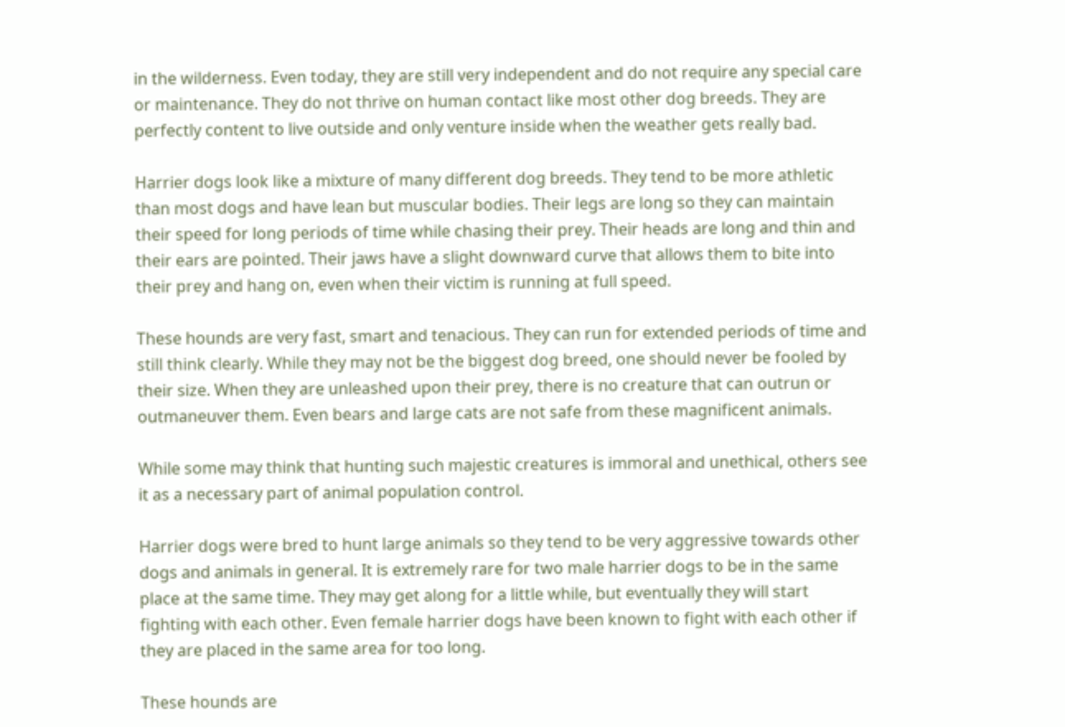in the wilderness. Even today, they are still very independent and do not require any special care or maintenance. They do not thrive on human contact like most other dog breeds. They are perfectly content to live outside and only venture inside when the weather gets really bad.

Harrier dogs look like a mixture of many different dog breeds. They tend to be more athletic than most dogs and have lean but muscular bodies. Their legs are long so they can maintain their speed for long periods of time while chasing their prey. Their heads are long and thin and their ears are pointed. Their jaws have a slight downward curve that allows them to bite into their prey and hang on, even when their victim is running at full speed.

These hounds are very fast, smart and tenacious. They can run for extended periods of time and still think clearly. While they may not be the biggest dog breed, one should never be fooled by their size. When they are unleashed upon their prey, there is no creature that can outrun or outmaneuver them. Even bears and large cats are not safe from these magnificent animals.

While some may think that hunting such majestic creatures is immoral and unethical, others see it as a necessary part of animal population control.

Harrier dogs were bred to hunt large animals so they tend to be very aggressive towards other dogs and animals in general. It is extremely rare for two male harrier dogs to be in the same place at the same time. They may get along for a little while, but eventually they will start fighting with each other. Even female harrier dogs have been known to fight with each other if they are placed in the same area for too long.

These hounds are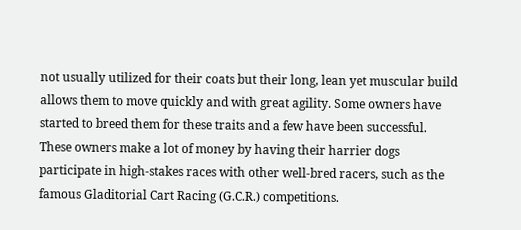not usually utilized for their coats but their long, lean yet muscular build allows them to move quickly and with great agility. Some owners have started to breed them for these traits and a few have been successful. These owners make a lot of money by having their harrier dogs participate in high-stakes races with other well-bred racers, such as the famous Gladitorial Cart Racing (G.C.R.) competitions.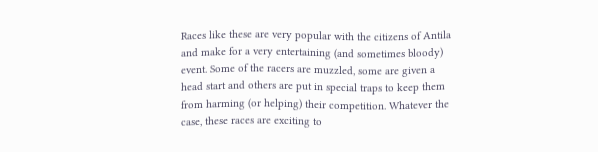Races like these are very popular with the citizens of Antila and make for a very entertaining (and sometimes bloody) event. Some of the racers are muzzled, some are given a head start and others are put in special traps to keep them from harming (or helping) their competition. Whatever the case, these races are exciting to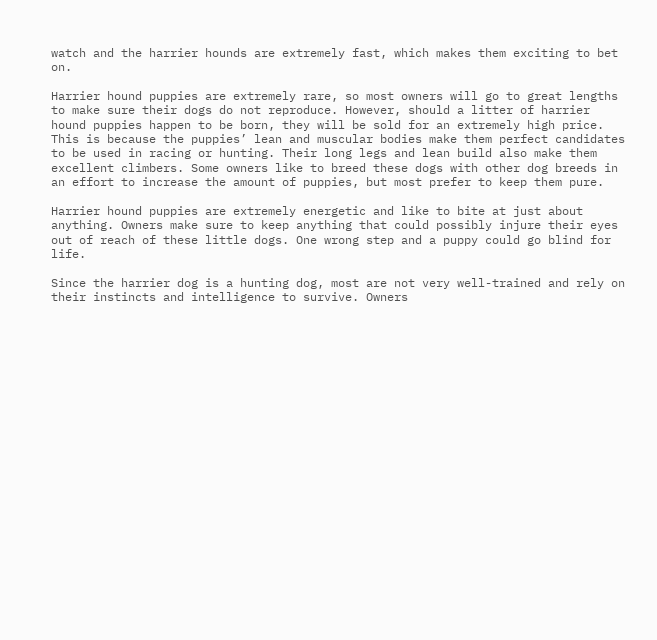watch and the harrier hounds are extremely fast, which makes them exciting to bet on.

Harrier hound puppies are extremely rare, so most owners will go to great lengths to make sure their dogs do not reproduce. However, should a litter of harrier hound puppies happen to be born, they will be sold for an extremely high price. This is because the puppies’ lean and muscular bodies make them perfect candidates to be used in racing or hunting. Their long legs and lean build also make them excellent climbers. Some owners like to breed these dogs with other dog breeds in an effort to increase the amount of puppies, but most prefer to keep them pure.

Harrier hound puppies are extremely energetic and like to bite at just about anything. Owners make sure to keep anything that could possibly injure their eyes out of reach of these little dogs. One wrong step and a puppy could go blind for life.

Since the harrier dog is a hunting dog, most are not very well-trained and rely on their instincts and intelligence to survive. Owners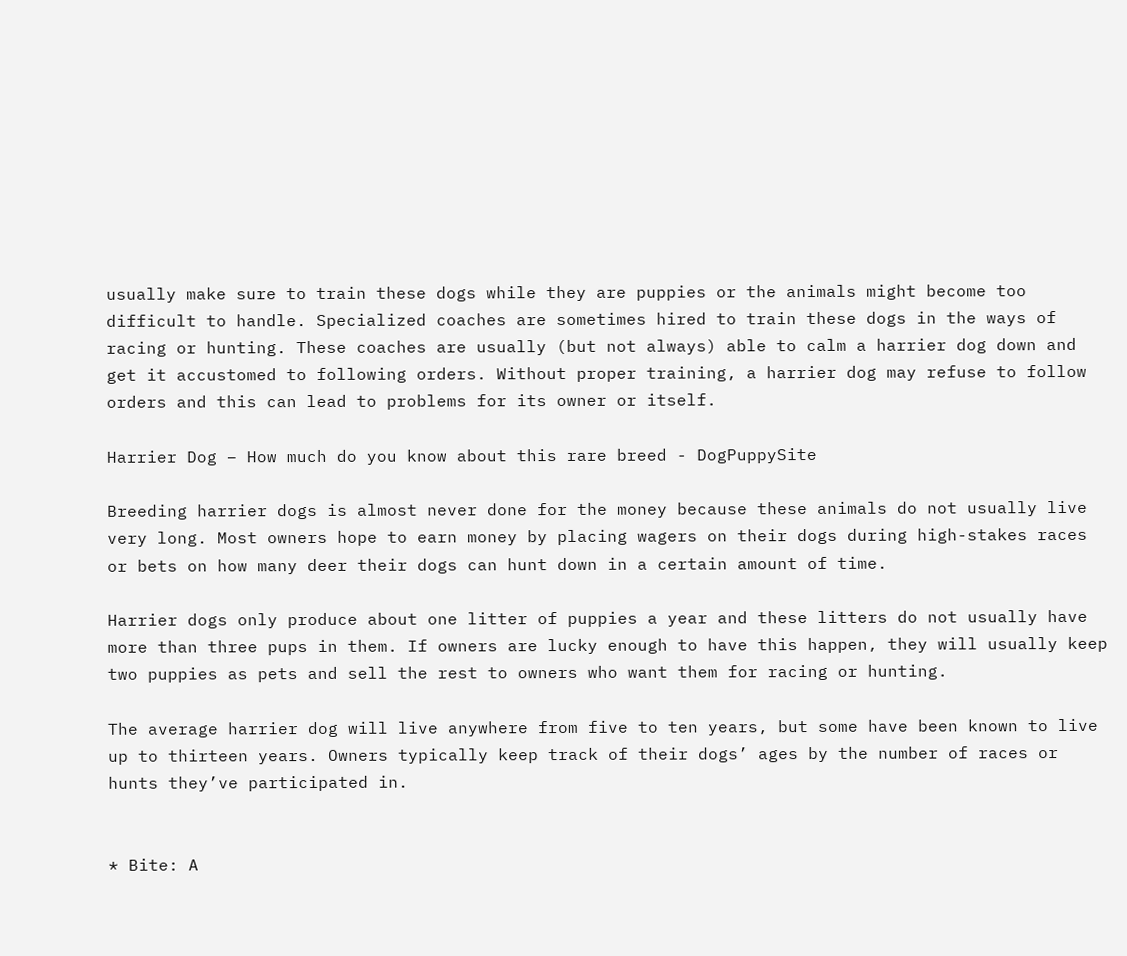usually make sure to train these dogs while they are puppies or the animals might become too difficult to handle. Specialized coaches are sometimes hired to train these dogs in the ways of racing or hunting. These coaches are usually (but not always) able to calm a harrier dog down and get it accustomed to following orders. Without proper training, a harrier dog may refuse to follow orders and this can lead to problems for its owner or itself.

Harrier Dog – How much do you know about this rare breed - DogPuppySite

Breeding harrier dogs is almost never done for the money because these animals do not usually live very long. Most owners hope to earn money by placing wagers on their dogs during high-stakes races or bets on how many deer their dogs can hunt down in a certain amount of time.

Harrier dogs only produce about one litter of puppies a year and these litters do not usually have more than three pups in them. If owners are lucky enough to have this happen, they will usually keep two puppies as pets and sell the rest to owners who want them for racing or hunting.

The average harrier dog will live anywhere from five to ten years, but some have been known to live up to thirteen years. Owners typically keep track of their dogs’ ages by the number of races or hunts they’ve participated in.


* Bite: A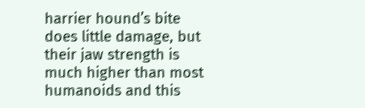harrier hound’s bite does little damage, but their jaw strength is much higher than most humanoids and this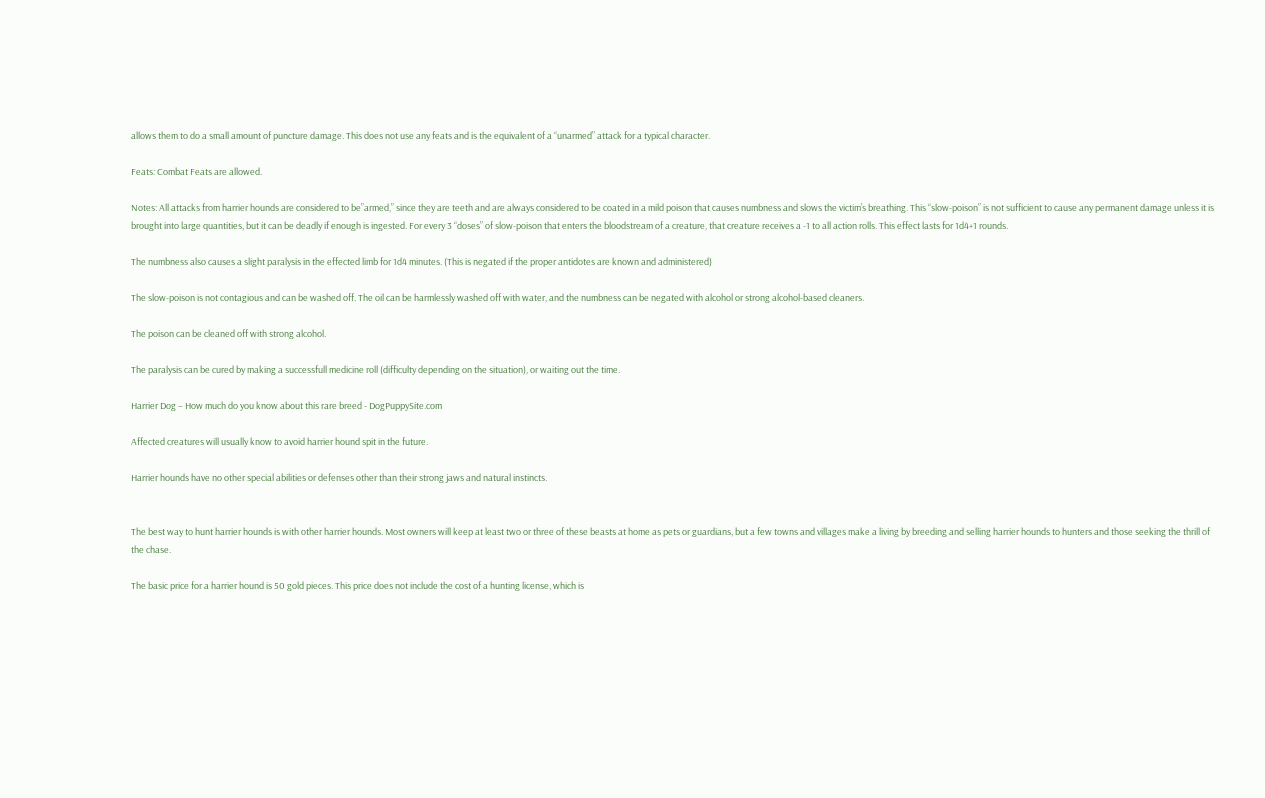allows them to do a small amount of puncture damage. This does not use any feats and is the equivalent of a “unarmed” attack for a typical character.

Feats: Combat Feats are allowed.

Notes: All attacks from harrier hounds are considered to be”armed,” since they are teeth and are always considered to be coated in a mild poison that causes numbness and slows the victim’s breathing. This “slow-poison” is not sufficient to cause any permanent damage unless it is brought into large quantities, but it can be deadly if enough is ingested. For every 3 “doses” of slow-poison that enters the bloodstream of a creature, that creature receives a -1 to all action rolls. This effect lasts for 1d4+1 rounds.

The numbness also causes a slight paralysis in the effected limb for 1d4 minutes. (This is negated if the proper antidotes are known and administered)

The slow-poison is not contagious and can be washed off. The oil can be harmlessly washed off with water, and the numbness can be negated with alcohol or strong alcohol-based cleaners.

The poison can be cleaned off with strong alcohol.

The paralysis can be cured by making a successfull medicine roll (difficulty depending on the situation), or waiting out the time.

Harrier Dog – How much do you know about this rare breed - DogPuppySite.com

Affected creatures will usually know to avoid harrier hound spit in the future.

Harrier hounds have no other special abilities or defenses other than their strong jaws and natural instincts.


The best way to hunt harrier hounds is with other harrier hounds. Most owners will keep at least two or three of these beasts at home as pets or guardians, but a few towns and villages make a living by breeding and selling harrier hounds to hunters and those seeking the thrill of the chase.

The basic price for a harrier hound is 50 gold pieces. This price does not include the cost of a hunting license, which is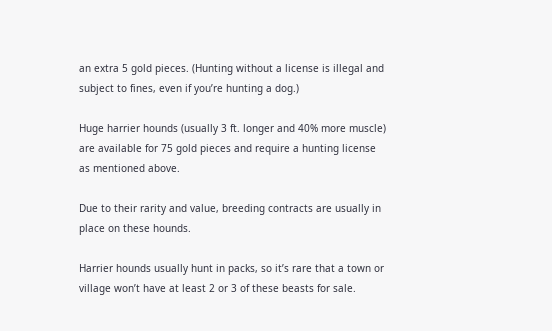an extra 5 gold pieces. (Hunting without a license is illegal and subject to fines, even if you’re hunting a dog.)

Huge harrier hounds (usually 3 ft. longer and 40% more muscle) are available for 75 gold pieces and require a hunting license as mentioned above.

Due to their rarity and value, breeding contracts are usually in place on these hounds.

Harrier hounds usually hunt in packs, so it’s rare that a town or village won’t have at least 2 or 3 of these beasts for sale.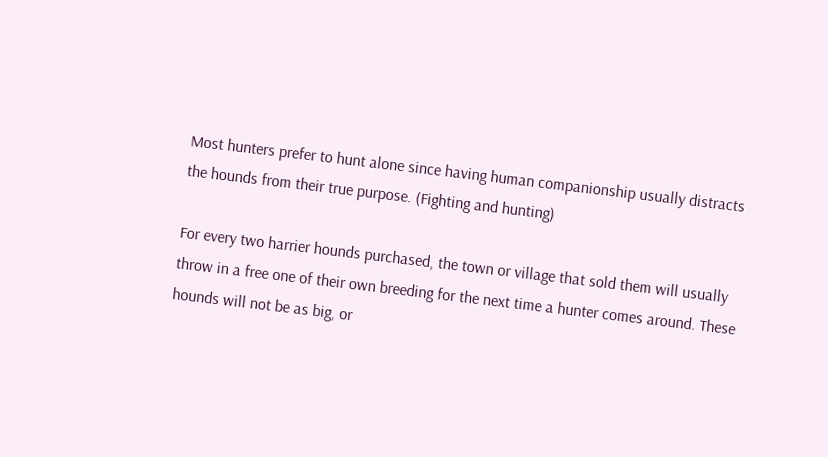Most hunters prefer to hunt alone since having human companionship usually distracts the hounds from their true purpose. (Fighting and hunting)

For every two harrier hounds purchased, the town or village that sold them will usually throw in a free one of their own breeding for the next time a hunter comes around. These hounds will not be as big, or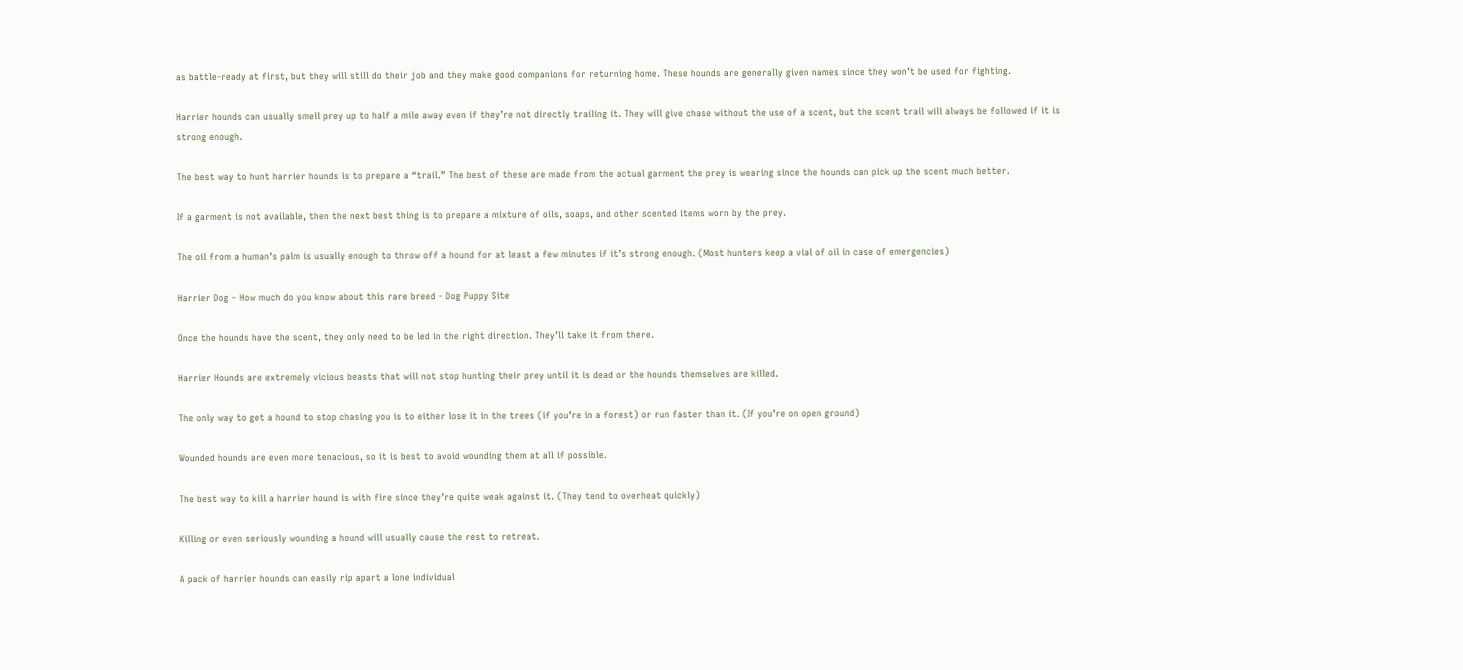as battle-ready at first, but they will still do their job and they make good companions for returning home. These hounds are generally given names since they won’t be used for fighting.

Harrier hounds can usually smell prey up to half a mile away even if they’re not directly trailing it. They will give chase without the use of a scent, but the scent trail will always be followed if it is strong enough.

The best way to hunt harrier hounds is to prepare a “trail.” The best of these are made from the actual garment the prey is wearing since the hounds can pick up the scent much better.

If a garment is not available, then the next best thing is to prepare a mixture of oils, soaps, and other scented items worn by the prey.

The oil from a human’s palm is usually enough to throw off a hound for at least a few minutes if it’s strong enough. (Most hunters keep a vial of oil in case of emergencies)

Harrier Dog – How much do you know about this rare breed - Dog Puppy Site

Once the hounds have the scent, they only need to be led in the right direction. They’ll take it from there.

Harrier Hounds are extremely vicious beasts that will not stop hunting their prey until it is dead or the hounds themselves are killed.

The only way to get a hound to stop chasing you is to either lose it in the trees (if you’re in a forest) or run faster than it. (If you’re on open ground)

Wounded hounds are even more tenacious, so it is best to avoid wounding them at all if possible.

The best way to kill a harrier hound is with fire since they’re quite weak against it. (They tend to overheat quickly)

Killing or even seriously wounding a hound will usually cause the rest to retreat.

A pack of harrier hounds can easily rip apart a lone individual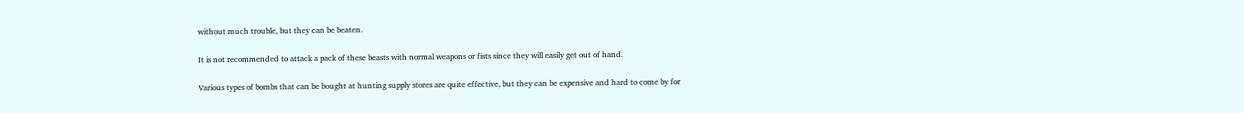without much trouble, but they can be beaten.

It is not recommended to attack a pack of these beasts with normal weapons or fists since they will easily get out of hand.

Various types of bombs that can be bought at hunting supply stores are quite effective, but they can be expensive and hard to come by for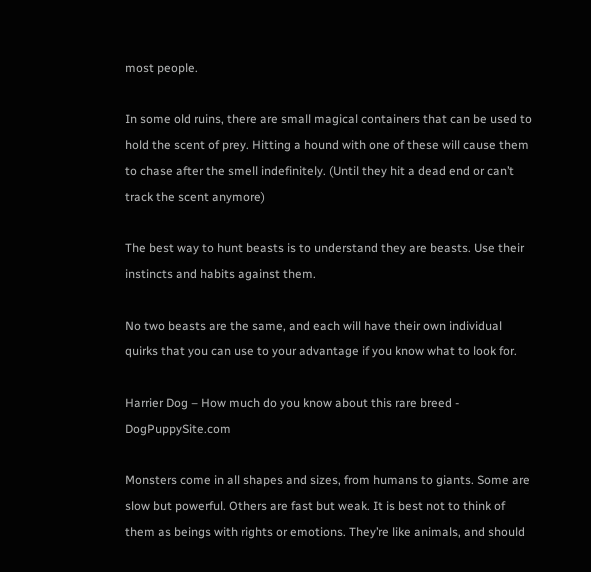most people.

In some old ruins, there are small magical containers that can be used to hold the scent of prey. Hitting a hound with one of these will cause them to chase after the smell indefinitely. (Until they hit a dead end or can’t track the scent anymore)

The best way to hunt beasts is to understand they are beasts. Use their instincts and habits against them.

No two beasts are the same, and each will have their own individual quirks that you can use to your advantage if you know what to look for.

Harrier Dog – How much do you know about this rare breed - DogPuppySite.com

Monsters come in all shapes and sizes, from humans to giants. Some are slow but powerful. Others are fast but weak. It is best not to think of them as beings with rights or emotions. They’re like animals, and should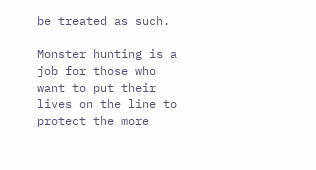be treated as such.

Monster hunting is a job for those who want to put their lives on the line to protect the more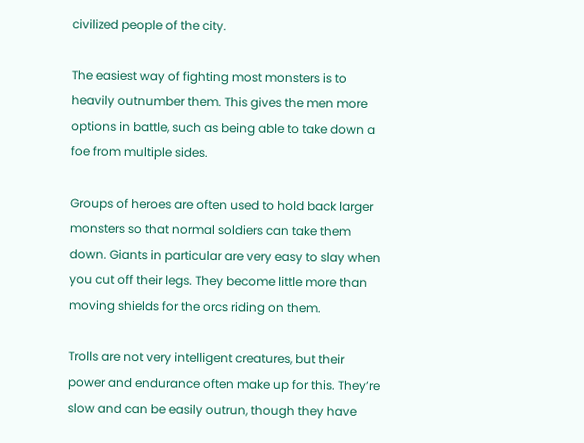civilized people of the city.

The easiest way of fighting most monsters is to heavily outnumber them. This gives the men more options in battle, such as being able to take down a foe from multiple sides.

Groups of heroes are often used to hold back larger monsters so that normal soldiers can take them down. Giants in particular are very easy to slay when you cut off their legs. They become little more than moving shields for the orcs riding on them.

Trolls are not very intelligent creatures, but their power and endurance often make up for this. They’re slow and can be easily outrun, though they have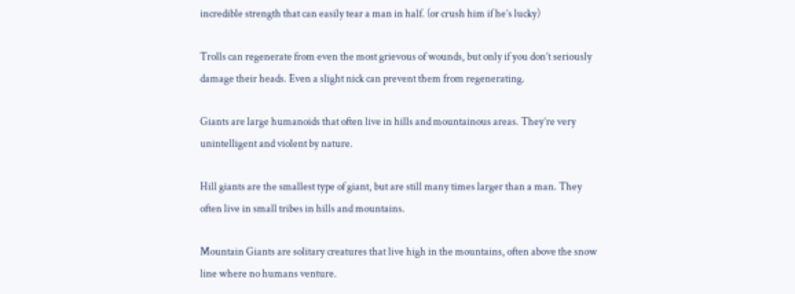incredible strength that can easily tear a man in half. (or crush him if he’s lucky)

Trolls can regenerate from even the most grievous of wounds, but only if you don’t seriously damage their heads. Even a slight nick can prevent them from regenerating.

Giants are large humanoids that often live in hills and mountainous areas. They’re very unintelligent and violent by nature.

Hill giants are the smallest type of giant, but are still many times larger than a man. They often live in small tribes in hills and mountains.

Mountain Giants are solitary creatures that live high in the mountains, often above the snow line where no humans venture.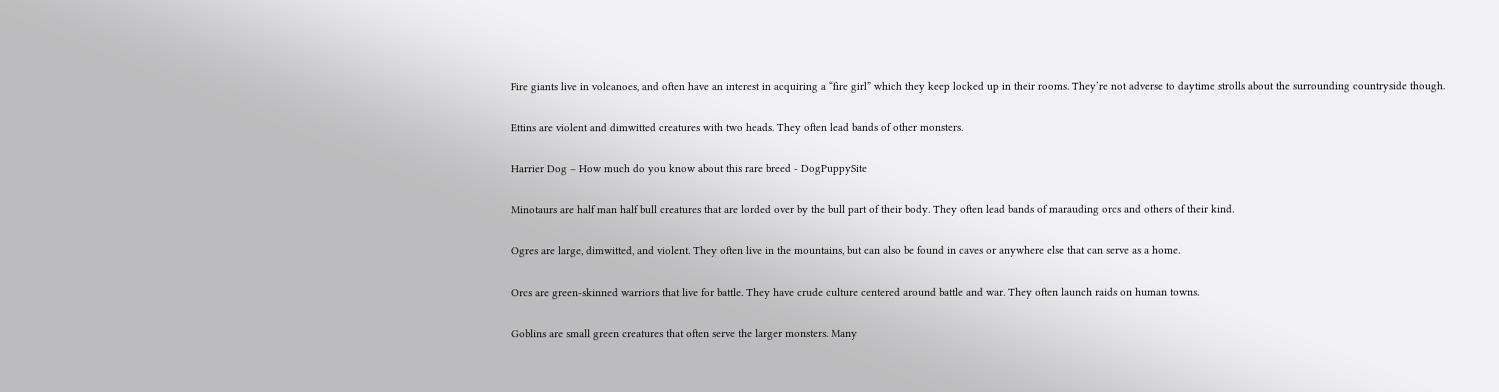Fire giants live in volcanoes, and often have an interest in acquiring a “fire girl” which they keep locked up in their rooms. They’re not adverse to daytime strolls about the surrounding countryside though.

Ettins are violent and dimwitted creatures with two heads. They often lead bands of other monsters.

Harrier Dog – How much do you know about this rare breed - DogPuppySite

Minotaurs are half man half bull creatures that are lorded over by the bull part of their body. They often lead bands of marauding orcs and others of their kind.

Ogres are large, dimwitted, and violent. They often live in the mountains, but can also be found in caves or anywhere else that can serve as a home.

Orcs are green-skinned warriors that live for battle. They have crude culture centered around battle and war. They often launch raids on human towns.

Goblins are small green creatures that often serve the larger monsters. Many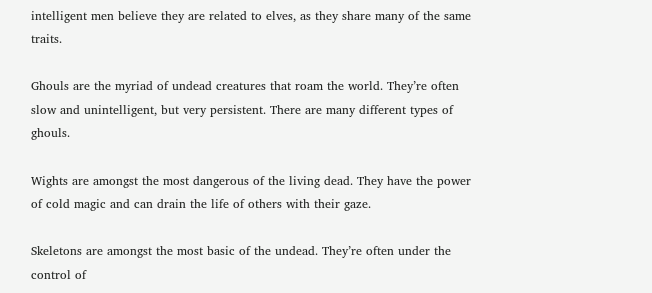intelligent men believe they are related to elves, as they share many of the same traits.

Ghouls are the myriad of undead creatures that roam the world. They’re often slow and unintelligent, but very persistent. There are many different types of ghouls.

Wights are amongst the most dangerous of the living dead. They have the power of cold magic and can drain the life of others with their gaze.

Skeletons are amongst the most basic of the undead. They’re often under the control of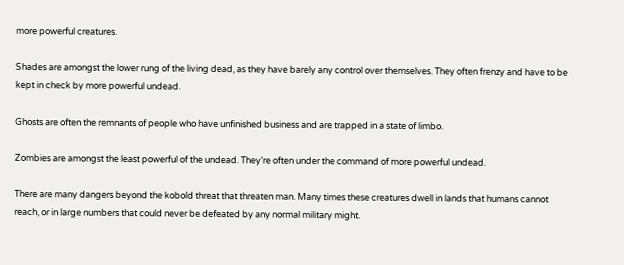more powerful creatures.

Shades are amongst the lower rung of the living dead, as they have barely any control over themselves. They often frenzy and have to be kept in check by more powerful undead.

Ghosts are often the remnants of people who have unfinished business and are trapped in a state of limbo.

Zombies are amongst the least powerful of the undead. They’re often under the command of more powerful undead.

There are many dangers beyond the kobold threat that threaten man. Many times these creatures dwell in lands that humans cannot reach, or in large numbers that could never be defeated by any normal military might.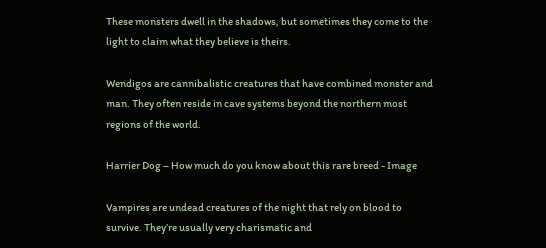These monsters dwell in the shadows, but sometimes they come to the light to claim what they believe is theirs.

Wendigos are cannibalistic creatures that have combined monster and man. They often reside in cave systems beyond the northern most regions of the world.

Harrier Dog – How much do you know about this rare breed - Image

Vampires are undead creatures of the night that rely on blood to survive. They’re usually very charismatic and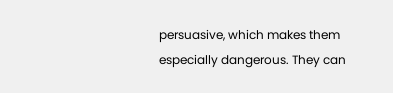persuasive, which makes them especially dangerous. They can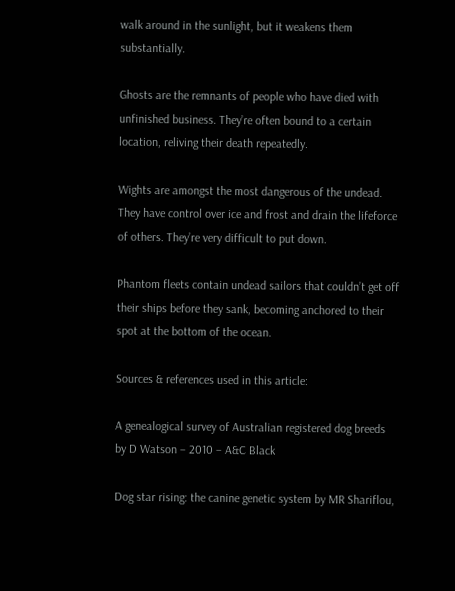walk around in the sunlight, but it weakens them substantially.

Ghosts are the remnants of people who have died with unfinished business. They’re often bound to a certain location, reliving their death repeatedly.

Wights are amongst the most dangerous of the undead. They have control over ice and frost and drain the lifeforce of others. They’re very difficult to put down.

Phantom fleets contain undead sailors that couldn’t get off their ships before they sank, becoming anchored to their spot at the bottom of the ocean.

Sources & references used in this article:

A genealogical survey of Australian registered dog breeds by D Watson – 2010 – A&C Black

Dog star rising: the canine genetic system by MR Shariflou,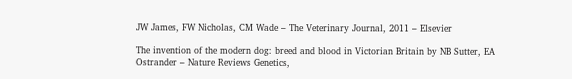JW James, FW Nicholas, CM Wade – The Veterinary Journal, 2011 – Elsevier

The invention of the modern dog: breed and blood in Victorian Britain by NB Sutter, EA Ostrander – Nature Reviews Genetics,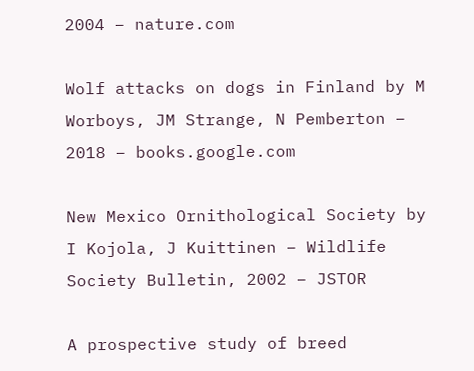2004 – nature.com

Wolf attacks on dogs in Finland by M Worboys, JM Strange, N Pemberton – 2018 – books.google.com

New Mexico Ornithological Society by I Kojola, J Kuittinen – Wildlife Society Bulletin, 2002 – JSTOR

A prospective study of breed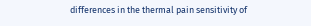differences in the thermal pain sensitivity of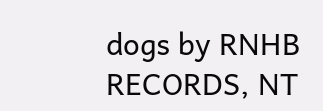dogs by RNHB RECORDS, NT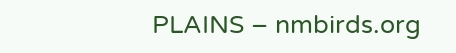PLAINS – nmbirds.org